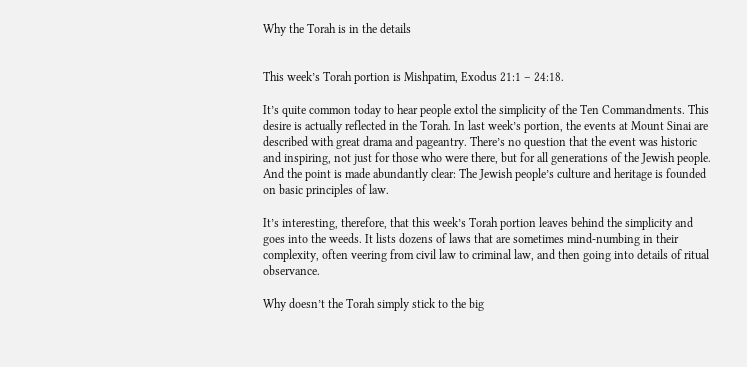Why the Torah is in the details


This week’s Torah portion is Mishpatim, Exodus 21:1 – 24:18.

It’s quite common today to hear people extol the simplicity of the Ten Commandments. This desire is actually reflected in the Torah. In last week’s portion, the events at Mount Sinai are described with great drama and pageantry. There’s no question that the event was historic and inspiring, not just for those who were there, but for all generations of the Jewish people. And the point is made abundantly clear: The Jewish people’s culture and heritage is founded on basic principles of law.

It’s interesting, therefore, that this week’s Torah portion leaves behind the simplicity and goes into the weeds. It lists dozens of laws that are sometimes mind-numbing in their complexity, often veering from civil law to criminal law, and then going into details of ritual observance.

Why doesn’t the Torah simply stick to the big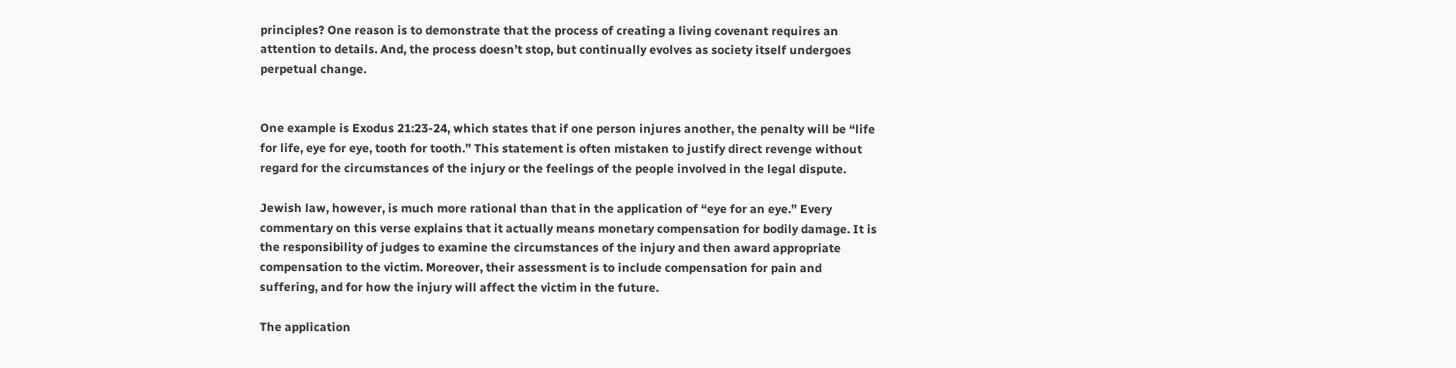principles? One reason is to demonstrate that the process of creating a living covenant requires an attention to details. And, the process doesn’t stop, but continually evolves as society itself undergoes perpetual change.


One example is Exodus 21:23-24, which states that if one person injures another, the penalty will be “life for life, eye for eye, tooth for tooth.” This statement is often mistaken to justify direct revenge without regard for the circumstances of the injury or the feelings of the people involved in the legal dispute.

Jewish law, however, is much more rational than that in the application of “eye for an eye.” Every commentary on this verse explains that it actually means monetary compensation for bodily damage. It is the responsibility of judges to examine the circumstances of the injury and then award appropriate compensation to the victim. Moreover, their assessment is to include compensation for pain and suffering, and for how the injury will affect the victim in the future.

The application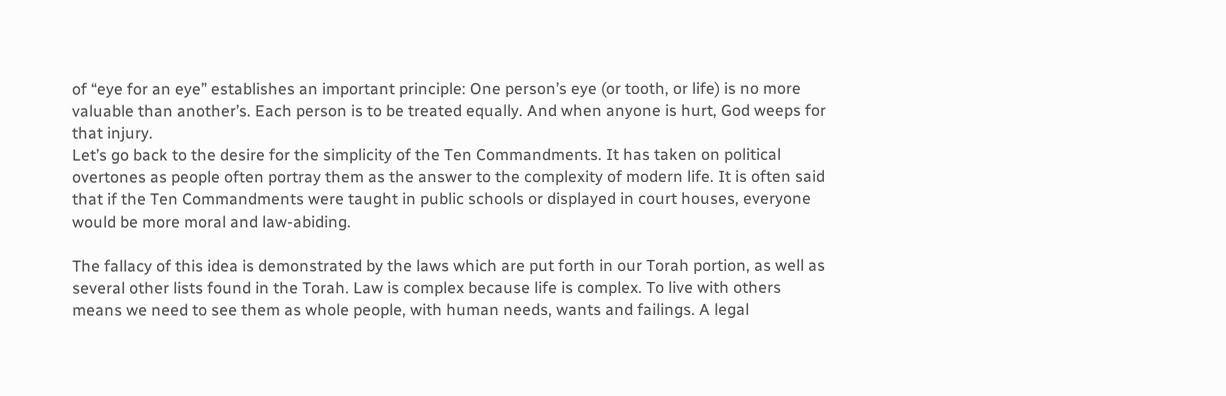of “eye for an eye” establishes an important principle: One person’s eye (or tooth, or life) is no more valuable than another’s. Each person is to be treated equally. And when anyone is hurt, God weeps for that injury.
Let’s go back to the desire for the simplicity of the Ten Commandments. It has taken on political overtones as people often portray them as the answer to the complexity of modern life. It is often said that if the Ten Commandments were taught in public schools or displayed in court houses, everyone would be more moral and law-abiding.

The fallacy of this idea is demonstrated by the laws which are put forth in our Torah portion, as well as several other lists found in the Torah. Law is complex because life is complex. To live with others means we need to see them as whole people, with human needs, wants and failings. A legal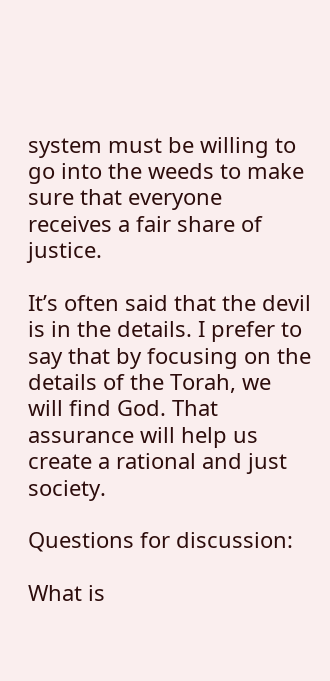system must be willing to go into the weeds to make sure that everyone receives a fair share of justice.

It’s often said that the devil is in the details. I prefer to say that by focusing on the details of the Torah, we will find God. That assurance will help us create a rational and just society.

Questions for discussion:

What is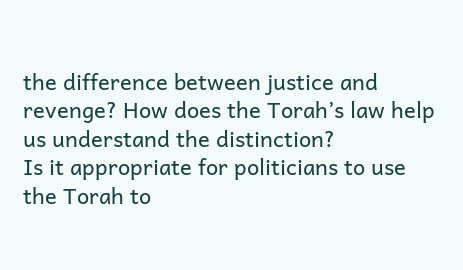the difference between justice and revenge? How does the Torah’s law help us understand the distinction?
Is it appropriate for politicians to use the Torah to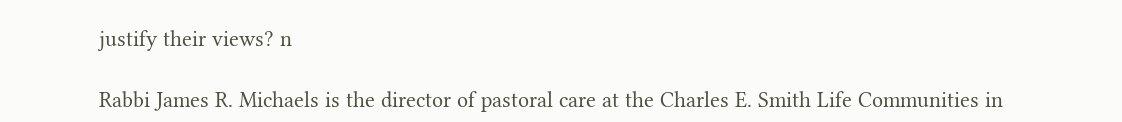justify their views? n

Rabbi James R. Michaels is the director of pastoral care at the Charles E. Smith Life Communities in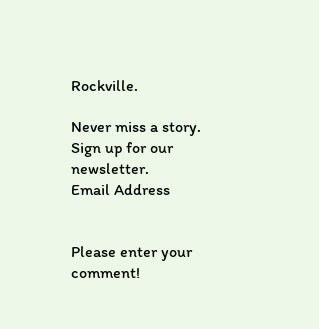Rockville.

Never miss a story.
Sign up for our newsletter.
Email Address


Please enter your comment!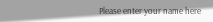Please enter your name here